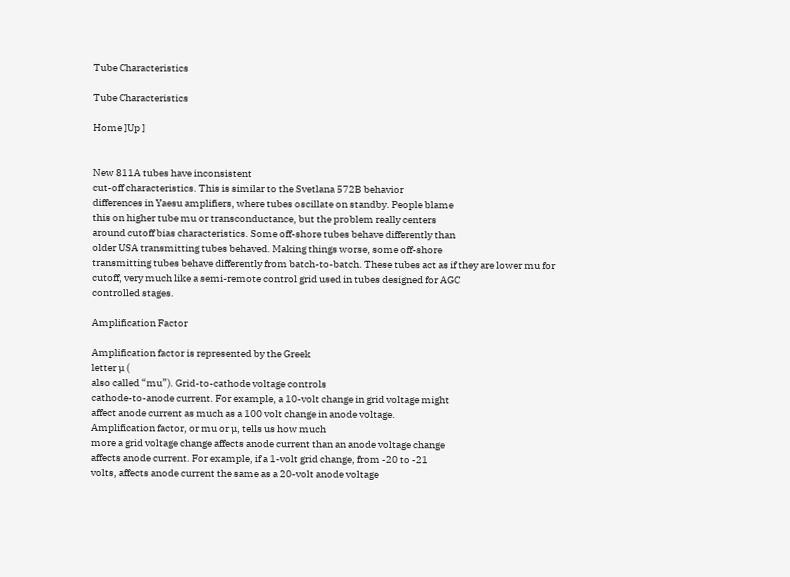Tube Characteristics

Tube Characteristics

Home ]Up ]


New 811A tubes have inconsistent
cut-off characteristics. This is similar to the Svetlana 572B behavior
differences in Yaesu amplifiers, where tubes oscillate on standby. People blame
this on higher tube mu or transconductance, but the problem really centers
around cutoff bias characteristics. Some off-shore tubes behave differently than
older USA transmitting tubes behaved. Making things worse, some off-shore
transmitting tubes behave differently from batch-to-batch. These tubes act as if they are lower mu for
cutoff, very much like a semi-remote control grid used in tubes designed for AGC
controlled stages.

Amplification Factor

Amplification factor is represented by the Greek
letter µ (
also called “mu”). Grid-to-cathode voltage controls
cathode-to-anode current. For example, a 10-volt change in grid voltage might
affect anode current as much as a 100 volt change in anode voltage.
Amplification factor, or mu or µ, tells us how much
more a grid voltage change affects anode current than an anode voltage change
affects anode current. For example, if a 1-volt grid change, from -20 to -21
volts, affects anode current the same as a 20-volt anode voltage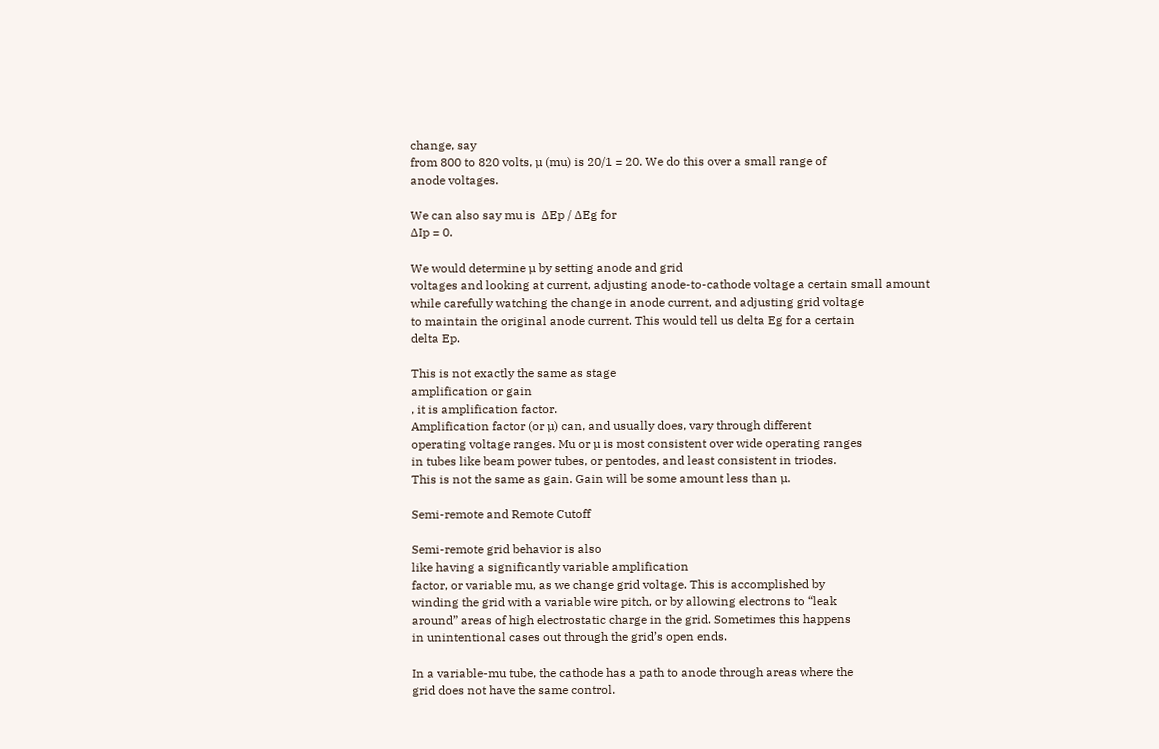change, say
from 800 to 820 volts, µ (mu) is 20/1 = 20. We do this over a small range of
anode voltages.

We can also say mu is  ∆Ep / ∆Eg for
∆Ip = 0.

We would determine µ by setting anode and grid
voltages and looking at current, adjusting anode-to-cathode voltage a certain small amount
while carefully watching the change in anode current, and adjusting grid voltage
to maintain the original anode current. This would tell us delta Eg for a certain
delta Ep.

This is not exactly the same as stage
amplification or gain
, it is amplification factor.
Amplification factor (or µ) can, and usually does, vary through different
operating voltage ranges. Mu or µ is most consistent over wide operating ranges
in tubes like beam power tubes, or pentodes, and least consistent in triodes.
This is not the same as gain. Gain will be some amount less than µ.

Semi-remote and Remote Cutoff

Semi-remote grid behavior is also
like having a significantly variable amplification
factor, or variable mu, as we change grid voltage. This is accomplished by
winding the grid with a variable wire pitch, or by allowing electrons to “leak
around” areas of high electrostatic charge in the grid. Sometimes this happens
in unintentional cases out through the grid’s open ends.

In a variable-mu tube, the cathode has a path to anode through areas where the
grid does not have the same control.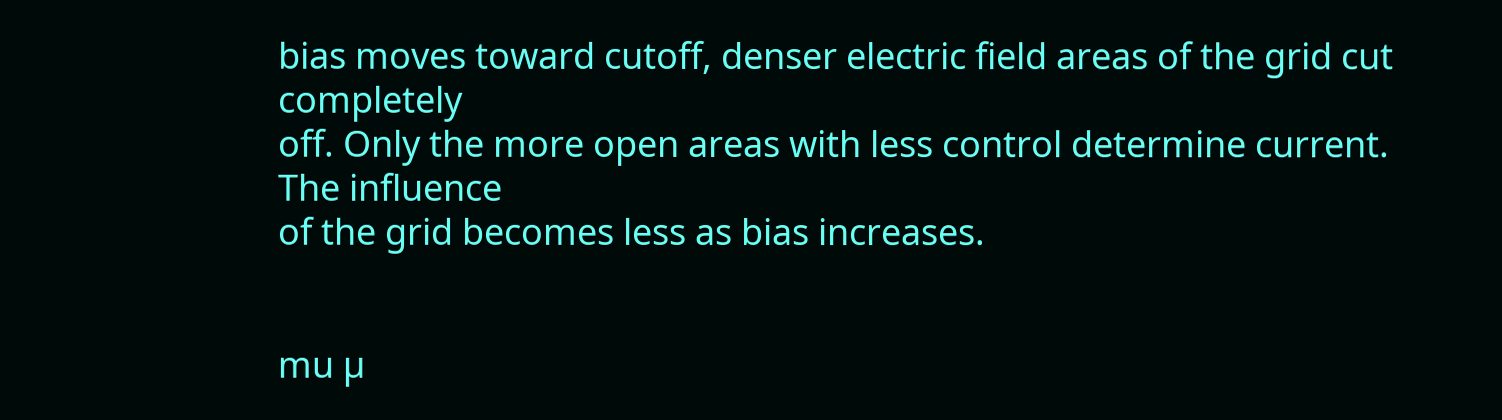bias moves toward cutoff, denser electric field areas of the grid cut completely
off. Only the more open areas with less control determine current. The influence
of the grid becomes less as bias increases.


mu µ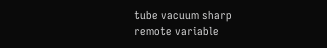tube vacuum sharp remote variable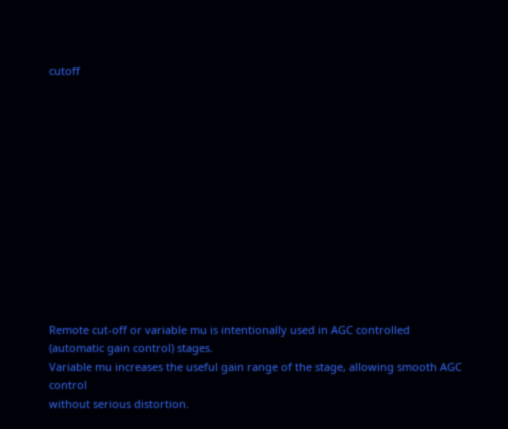cutoff













Remote cut-off or variable mu is intentionally used in AGC controlled
(automatic gain control) stages.
Variable mu increases the useful gain range of the stage, allowing smooth AGC control
without serious distortion.